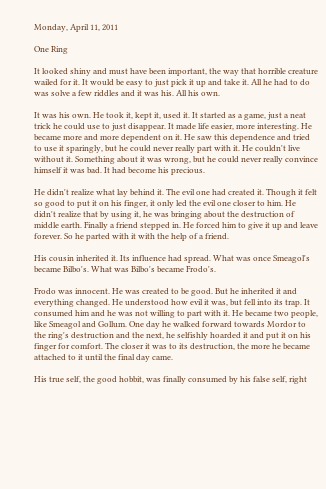Monday, April 11, 2011

One Ring

It looked shiny and must have been important, the way that horrible creature wailed for it. It would be easy to just pick it up and take it. All he had to do was solve a few riddles and it was his. All his own.

It was his own. He took it, kept it, used it. It started as a game, just a neat trick he could use to just disappear. It made life easier, more interesting. He became more and more dependent on it. He saw this dependence and tried to use it sparingly, but he could never really part with it. He couldn't live without it. Something about it was wrong, but he could never really convince himself it was bad. It had become his precious.

He didn't realize what lay behind it. The evil one had created it. Though it felt so good to put it on his finger, it only led the evil one closer to him. He didn't realize that by using it, he was bringing about the destruction of middle earth. Finally a friend stepped in. He forced him to give it up and leave forever. So he parted with it with the help of a friend.

His cousin inherited it. Its influence had spread. What was once Smeagol's became Bilbo's. What was Bilbo's became Frodo's.

Frodo was innocent. He was created to be good. But he inherited it and everything changed. He understood how evil it was, but fell into its trap. It consumed him and he was not willing to part with it. He became two people, like Smeagol and Gollum. One day he walked forward towards Mordor to the ring's destruction and the next, he selfishly hoarded it and put it on his finger for comfort. The closer it was to its destruction, the more he became attached to it until the final day came.

His true self, the good hobbit, was finally consumed by his false self, right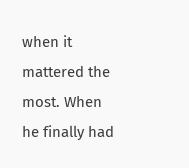when it mattered the most. When he finally had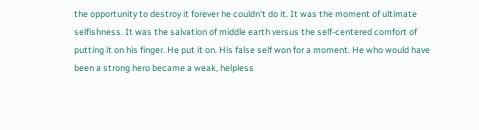the opportunity to destroy it forever he couldn't do it. It was the moment of ultimate selfishness. It was the salvation of middle earth versus the self-centered comfort of putting it on his finger. He put it on. His false self won for a moment. He who would have been a strong hero became a weak, helpless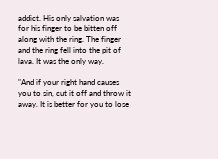addict. His only salvation was for his finger to be bitten off along with the ring. The finger and the ring fell into the pit of lava. It was the only way.

"And if your right hand causes you to sin, cut it off and throw it away. It is better for you to lose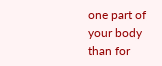one part of your body than for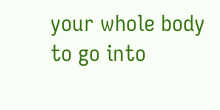your whole body to go into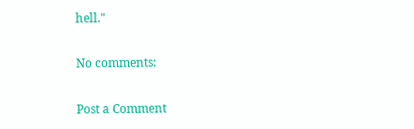hell."

No comments:

Post a Comment